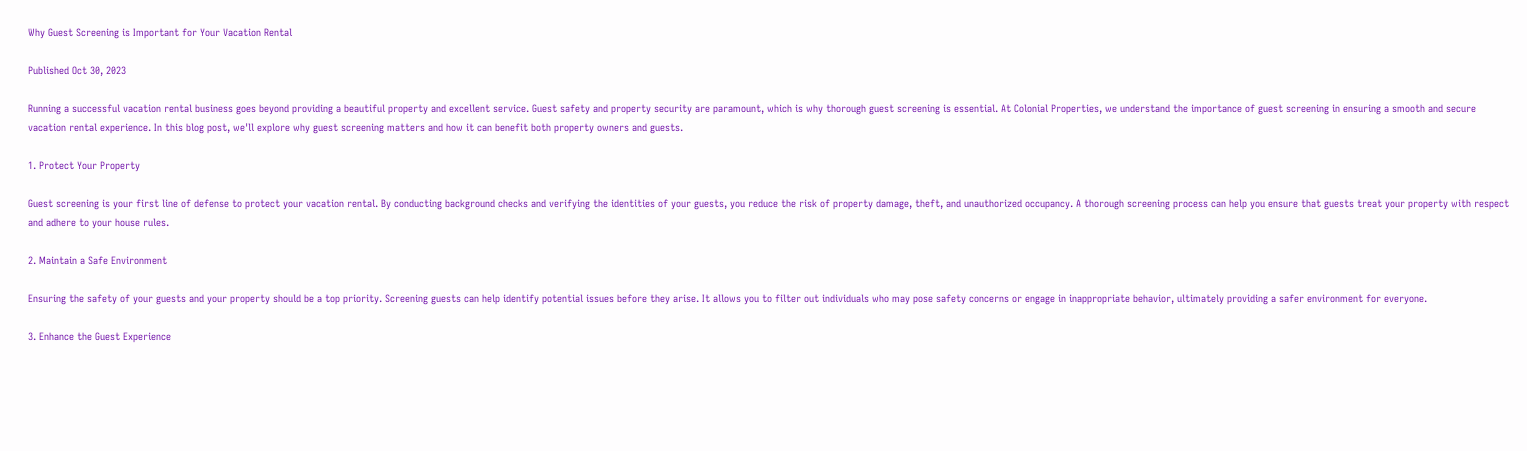Why Guest Screening is Important for Your Vacation Rental

Published Oct 30, 2023

Running a successful vacation rental business goes beyond providing a beautiful property and excellent service. Guest safety and property security are paramount, which is why thorough guest screening is essential. At Colonial Properties, we understand the importance of guest screening in ensuring a smooth and secure vacation rental experience. In this blog post, we'll explore why guest screening matters and how it can benefit both property owners and guests.

1. Protect Your Property

Guest screening is your first line of defense to protect your vacation rental. By conducting background checks and verifying the identities of your guests, you reduce the risk of property damage, theft, and unauthorized occupancy. A thorough screening process can help you ensure that guests treat your property with respect and adhere to your house rules.

2. Maintain a Safe Environment

Ensuring the safety of your guests and your property should be a top priority. Screening guests can help identify potential issues before they arise. It allows you to filter out individuals who may pose safety concerns or engage in inappropriate behavior, ultimately providing a safer environment for everyone.

3. Enhance the Guest Experience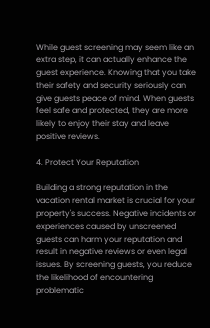While guest screening may seem like an extra step, it can actually enhance the guest experience. Knowing that you take their safety and security seriously can give guests peace of mind. When guests feel safe and protected, they are more likely to enjoy their stay and leave positive reviews.

4. Protect Your Reputation

Building a strong reputation in the vacation rental market is crucial for your property's success. Negative incidents or experiences caused by unscreened guests can harm your reputation and result in negative reviews or even legal issues. By screening guests, you reduce the likelihood of encountering problematic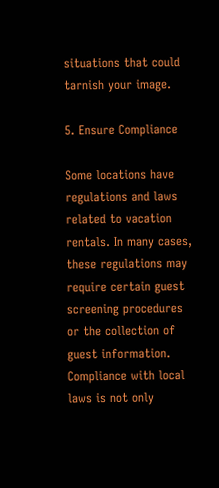situations that could tarnish your image.

5. Ensure Compliance

Some locations have regulations and laws related to vacation rentals. In many cases, these regulations may require certain guest screening procedures or the collection of guest information. Compliance with local laws is not only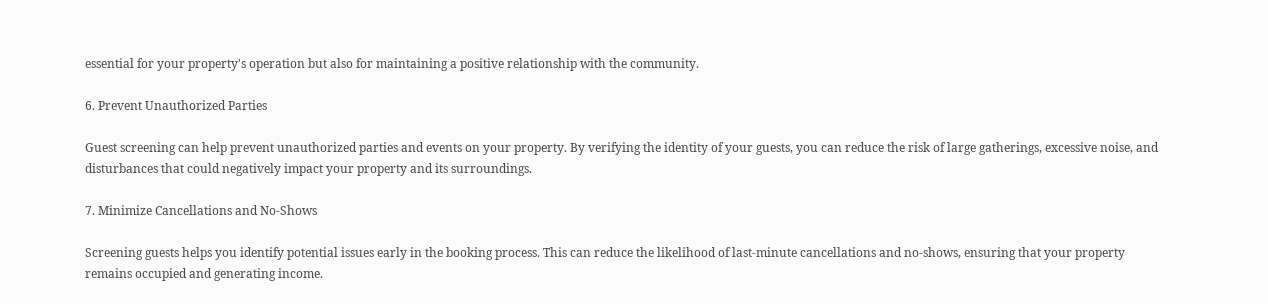essential for your property's operation but also for maintaining a positive relationship with the community.

6. Prevent Unauthorized Parties

Guest screening can help prevent unauthorized parties and events on your property. By verifying the identity of your guests, you can reduce the risk of large gatherings, excessive noise, and disturbances that could negatively impact your property and its surroundings.

7. Minimize Cancellations and No-Shows

Screening guests helps you identify potential issues early in the booking process. This can reduce the likelihood of last-minute cancellations and no-shows, ensuring that your property remains occupied and generating income.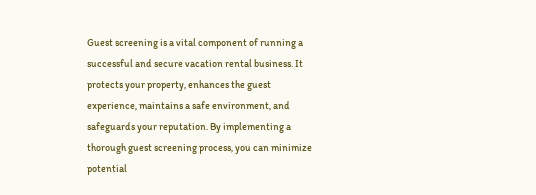Guest screening is a vital component of running a successful and secure vacation rental business. It protects your property, enhances the guest experience, maintains a safe environment, and safeguards your reputation. By implementing a thorough guest screening process, you can minimize potential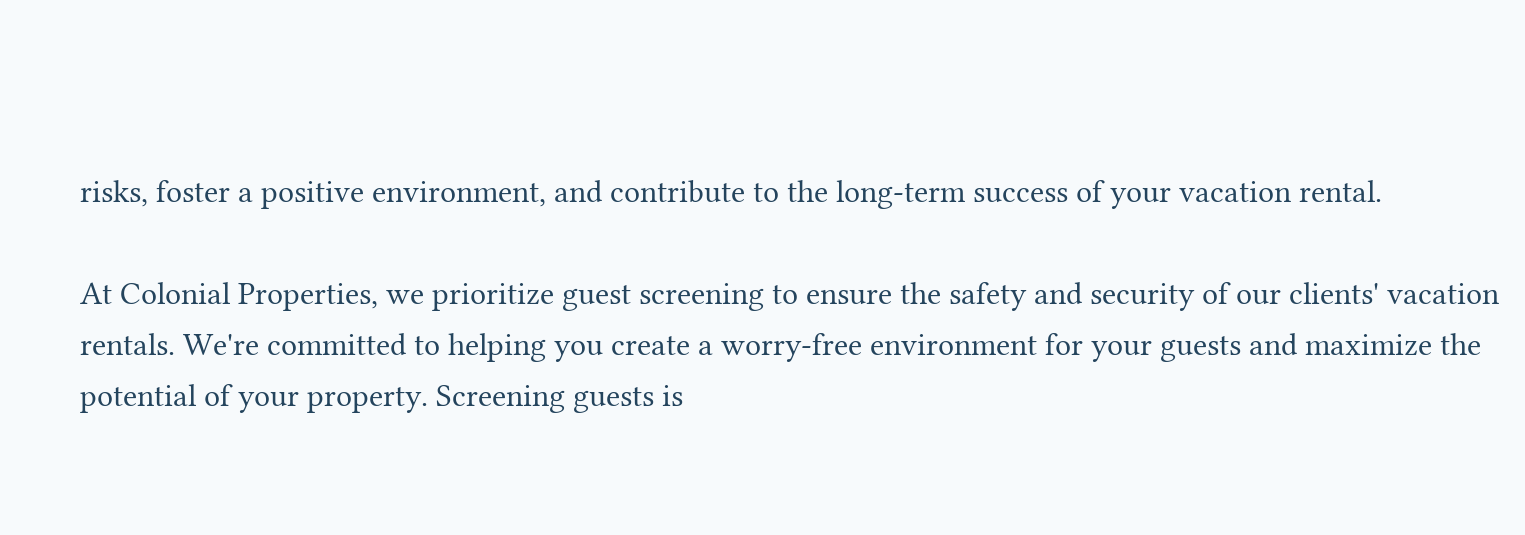risks, foster a positive environment, and contribute to the long-term success of your vacation rental.

At Colonial Properties, we prioritize guest screening to ensure the safety and security of our clients' vacation rentals. We're committed to helping you create a worry-free environment for your guests and maximize the potential of your property. Screening guests is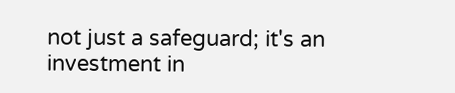not just a safeguard; it's an investment in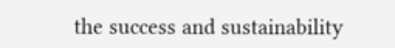the success and sustainability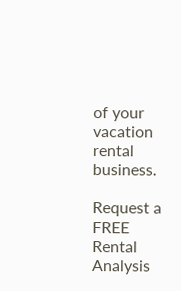of your vacation rental business.

Request a FREE Rental Analysis